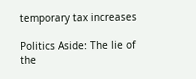temporary tax increases

Politics Aside: The lie of the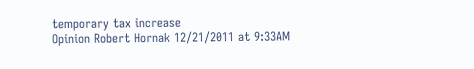temporary tax increase
Opinion Robert Hornak 12/21/2011 at 9:33AM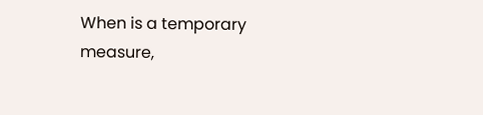When is a temporary measure,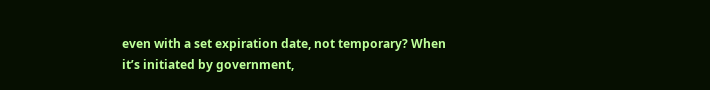even with a set expiration date, not temporary? When it’s initiated by government,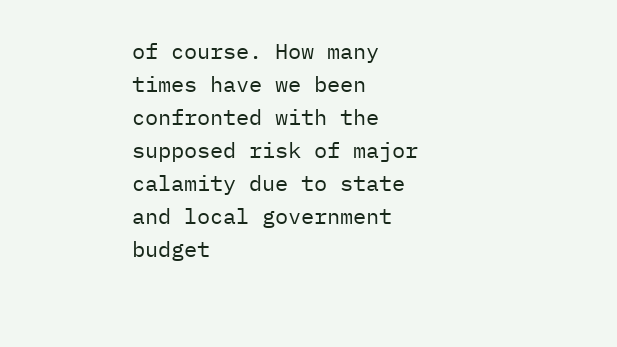of course. How many times have we been confronted with the supposed risk of major calamity due to state and local government budget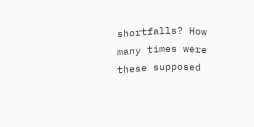shortfalls? How many times were these supposed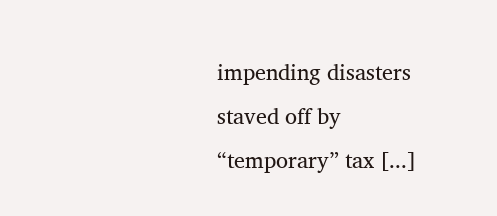impending disasters staved off by “temporary” tax [...]